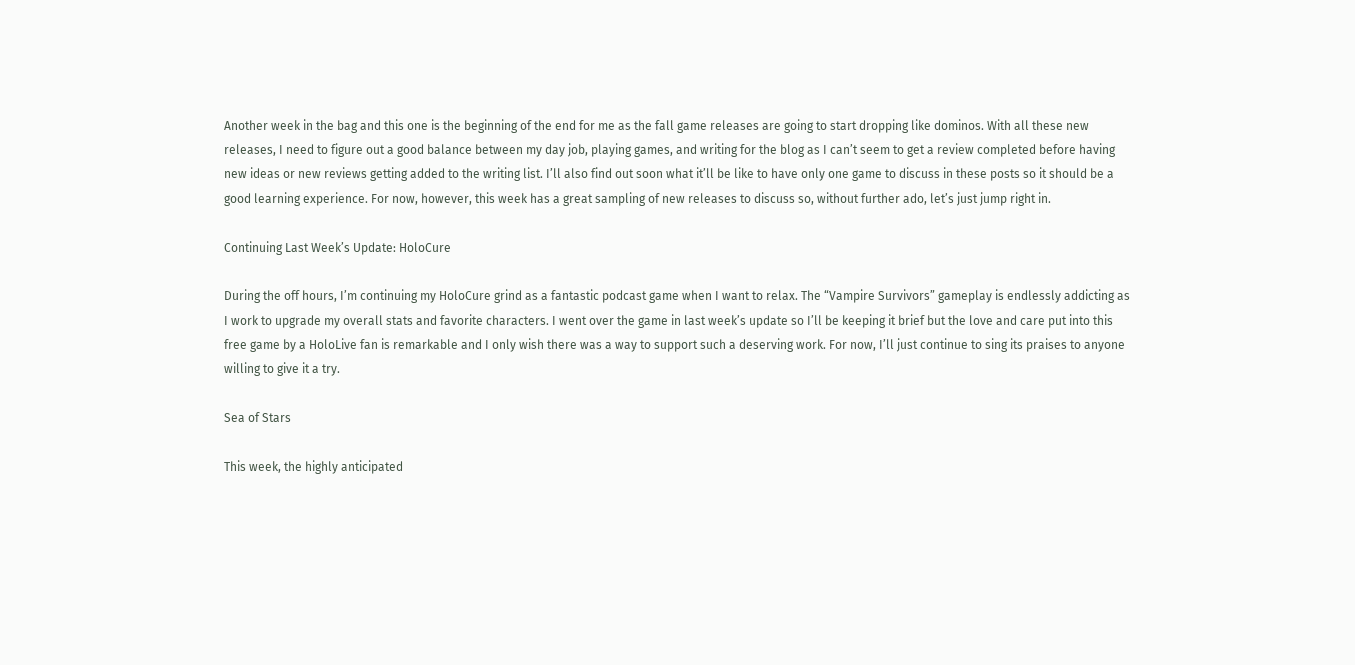Another week in the bag and this one is the beginning of the end for me as the fall game releases are going to start dropping like dominos. With all these new releases, I need to figure out a good balance between my day job, playing games, and writing for the blog as I can’t seem to get a review completed before having new ideas or new reviews getting added to the writing list. I’ll also find out soon what it’ll be like to have only one game to discuss in these posts so it should be a good learning experience. For now, however, this week has a great sampling of new releases to discuss so, without further ado, let’s just jump right in.

Continuing Last Week’s Update: HoloCure

During the off hours, I’m continuing my HoloCure grind as a fantastic podcast game when I want to relax. The “Vampire Survivors” gameplay is endlessly addicting as I work to upgrade my overall stats and favorite characters. I went over the game in last week’s update so I’ll be keeping it brief but the love and care put into this free game by a HoloLive fan is remarkable and I only wish there was a way to support such a deserving work. For now, I’ll just continue to sing its praises to anyone willing to give it a try.

Sea of Stars

This week, the highly anticipated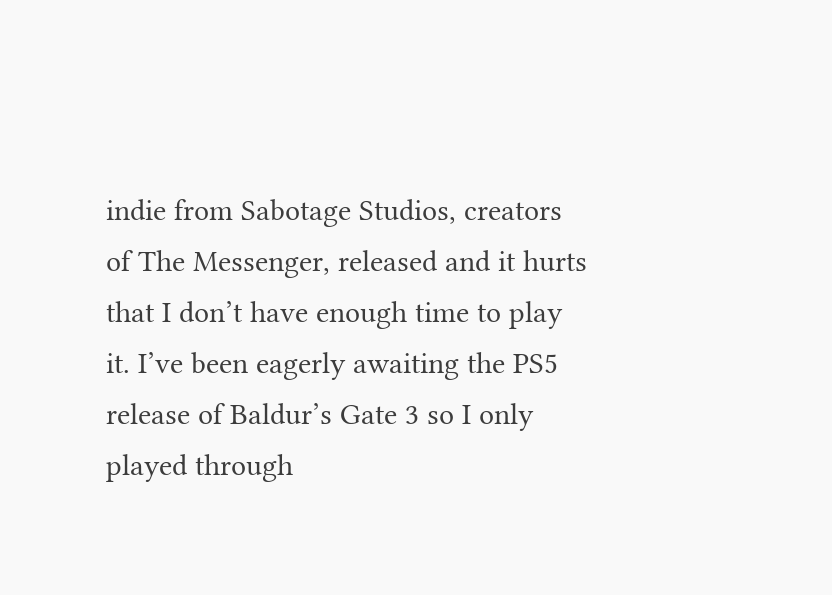indie from Sabotage Studios, creators of The Messenger, released and it hurts that I don’t have enough time to play it. I’ve been eagerly awaiting the PS5 release of Baldur’s Gate 3 so I only played through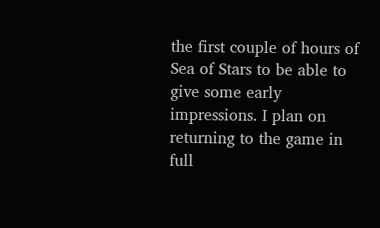the first couple of hours of Sea of Stars to be able to give some early impressions. I plan on returning to the game in full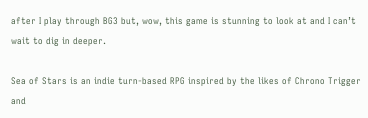after I play through BG3 but, wow, this game is stunning to look at and I can’t wait to dig in deeper.

Sea of Stars is an indie turn-based RPG inspired by the likes of Chrono Trigger and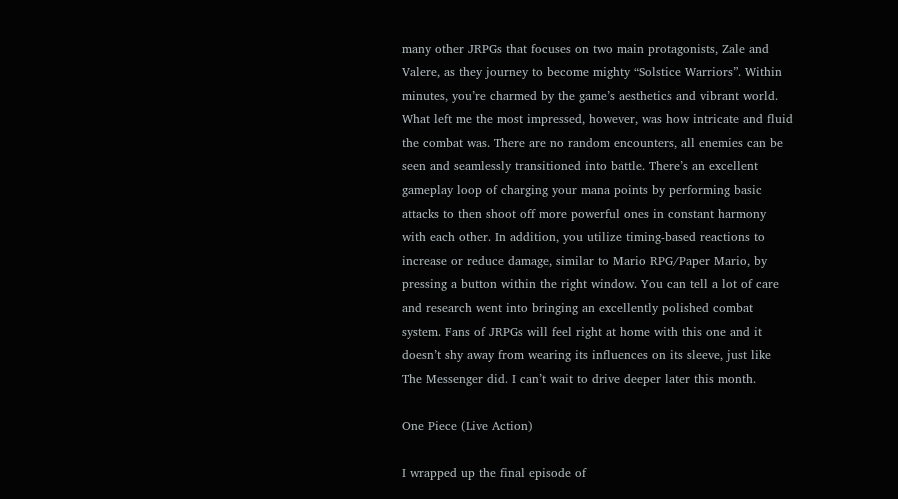many other JRPGs that focuses on two main protagonists, Zale and Valere, as they journey to become mighty “Solstice Warriors”. Within minutes, you’re charmed by the game’s aesthetics and vibrant world. What left me the most impressed, however, was how intricate and fluid the combat was. There are no random encounters, all enemies can be seen and seamlessly transitioned into battle. There’s an excellent gameplay loop of charging your mana points by performing basic attacks to then shoot off more powerful ones in constant harmony with each other. In addition, you utilize timing-based reactions to increase or reduce damage, similar to Mario RPG/Paper Mario, by pressing a button within the right window. You can tell a lot of care and research went into bringing an excellently polished combat system. Fans of JRPGs will feel right at home with this one and it doesn’t shy away from wearing its influences on its sleeve, just like The Messenger did. I can’t wait to drive deeper later this month.

One Piece (Live Action)

I wrapped up the final episode of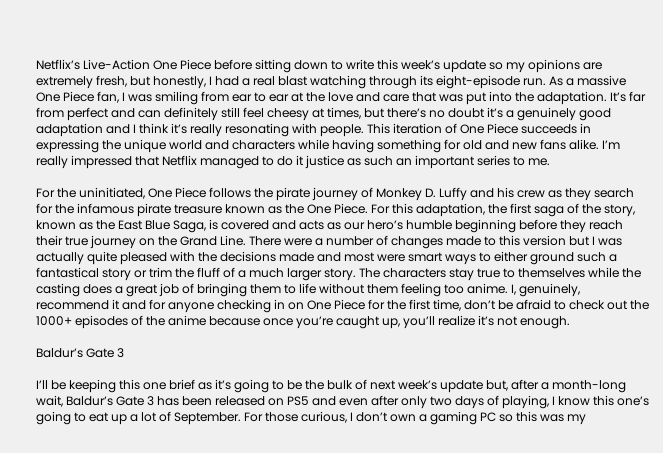Netflix’s Live-Action One Piece before sitting down to write this week’s update so my opinions are extremely fresh, but honestly, I had a real blast watching through its eight-episode run. As a massive One Piece fan, I was smiling from ear to ear at the love and care that was put into the adaptation. It’s far from perfect and can definitely still feel cheesy at times, but there’s no doubt it’s a genuinely good adaptation and I think it’s really resonating with people. This iteration of One Piece succeeds in expressing the unique world and characters while having something for old and new fans alike. I’m really impressed that Netflix managed to do it justice as such an important series to me.

For the uninitiated, One Piece follows the pirate journey of Monkey D. Luffy and his crew as they search for the infamous pirate treasure known as the One Piece. For this adaptation, the first saga of the story, known as the East Blue Saga, is covered and acts as our hero’s humble beginning before they reach their true journey on the Grand Line. There were a number of changes made to this version but I was actually quite pleased with the decisions made and most were smart ways to either ground such a fantastical story or trim the fluff of a much larger story. The characters stay true to themselves while the casting does a great job of bringing them to life without them feeling too anime. I, genuinely, recommend it and for anyone checking in on One Piece for the first time, don’t be afraid to check out the 1000+ episodes of the anime because once you’re caught up, you’ll realize it’s not enough.

Baldur’s Gate 3

I’ll be keeping this one brief as it’s going to be the bulk of next week’s update but, after a month-long wait, Baldur’s Gate 3 has been released on PS5 and even after only two days of playing, I know this one’s going to eat up a lot of September. For those curious, I don’t own a gaming PC so this was my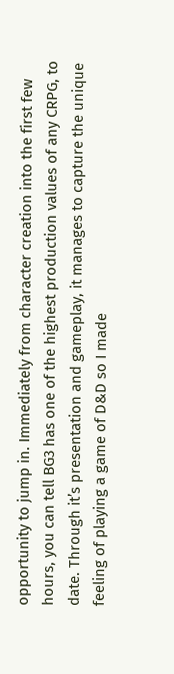opportunity to jump in. Immediately from character creation into the first few hours, you can tell BG3 has one of the highest production values of any CRPG, to date. Through it’s presentation and gameplay, it manages to capture the unique feeling of playing a game of D&D so I made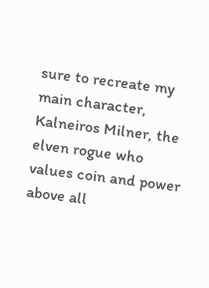sure to recreate my main character, Kalneiros Milner, the elven rogue who values coin and power above all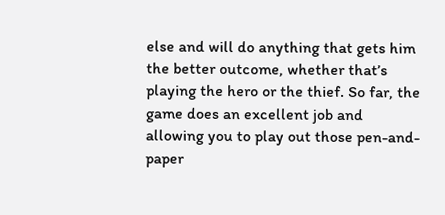else and will do anything that gets him the better outcome, whether that’s playing the hero or the thief. So far, the game does an excellent job and allowing you to play out those pen-and-paper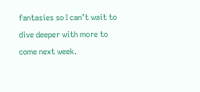fantasies so I can’t wait to dive deeper with more to come next week.